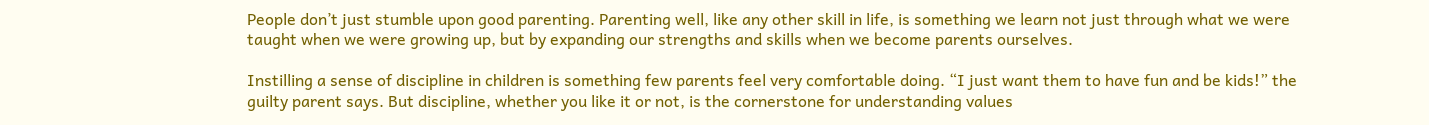People don’t just stumble upon good parenting. Parenting well, like any other skill in life, is something we learn not just through what we were taught when we were growing up, but by expanding our strengths and skills when we become parents ourselves.

Instilling a sense of discipline in children is something few parents feel very comfortable doing. “I just want them to have fun and be kids!” the guilty parent says. But discipline, whether you like it or not, is the cornerstone for understanding values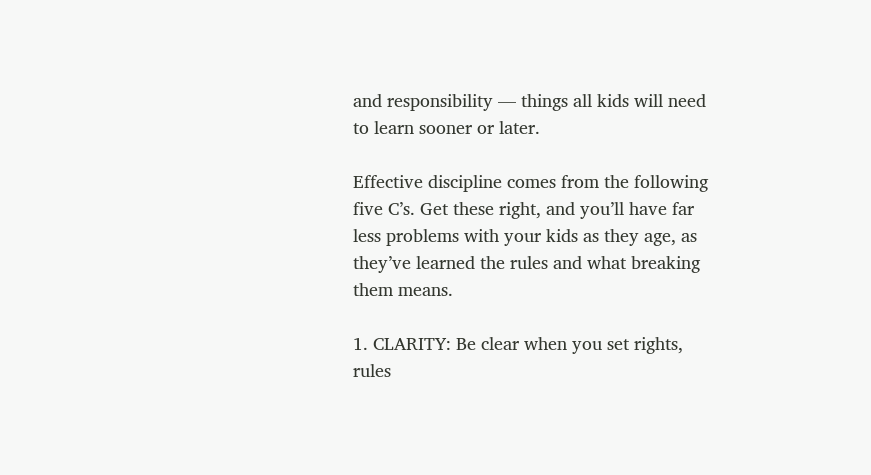and responsibility — things all kids will need to learn sooner or later.

Effective discipline comes from the following five C’s. Get these right, and you’ll have far less problems with your kids as they age, as they’ve learned the rules and what breaking them means.

1. CLARITY: Be clear when you set rights, rules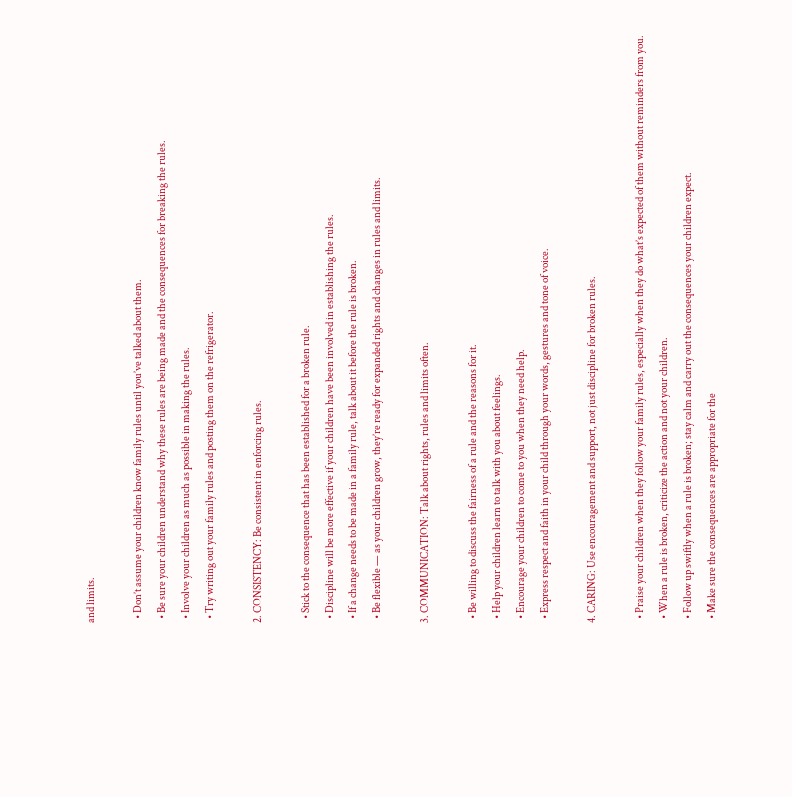and limits.

  • Don’t assume your children know family rules until you’ve talked about them.
  • Be sure your children understand why these rules are being made and the consequences for breaking the rules.
  • Involve your children as much as possible in making the rules.
  • Try writing out your family rules and posting them on the refrigerator.

2. CONSISTENCY: Be consistent in enforcing rules.

  • Stick to the consequence that has been established for a broken rule.
  • Discipline will be more effective if your children have been involved in establishing the rules.
  • If a change needs to be made in a family rule, talk about it before the rule is broken.
  • Be flexible — as your children grow, they’re ready for expanded rights and changes in rules and limits.

3. COMMUNICATION: Talk about rights, rules and limits often.

  • Be willing to discuss the fairness of a rule and the reasons for it.
  • Help your children learn to talk with you about feelings.
  • Encourage your children to come to you when they need help.
  • Express respect and faith in your child through your words, gestures and tone of voice.

4. CARING: Use encouragement and support, not just discipline for broken rules.

  • Praise your children when they follow your family rules, especially when they do what’s expected of them without reminders from you.
  • When a rule is broken, criticize the action and not your children.
  • Follow up swiftly when a rule is broken; stay calm and carry out the consequences your children expect.
  • Make sure the consequences are appropriate for the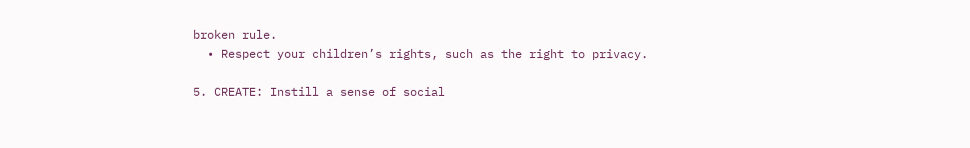broken rule.
  • Respect your children’s rights, such as the right to privacy.

5. CREATE: Instill a sense of social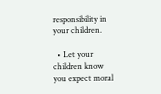responsibility in your children.

  • Let your children know you expect moral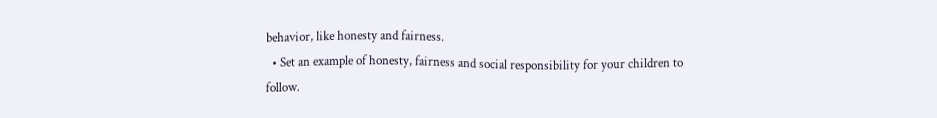behavior, like honesty and fairness.
  • Set an example of honesty, fairness and social responsibility for your children to follow.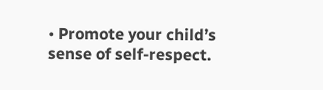• Promote your child’s sense of self-respect.